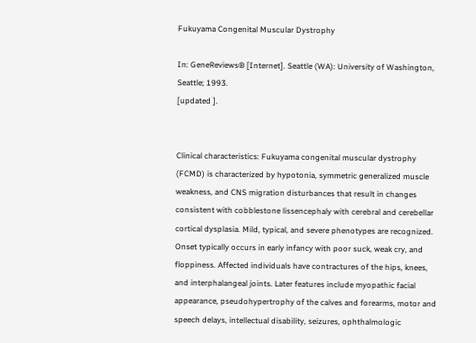Fukuyama Congenital Muscular Dystrophy

In: GeneReviews® [Internet]. Seattle (WA): University of Washington, Seattle; 1993.
[updated ].


Clinical characteristics: Fukuyama congenital muscular dystrophy (FCMD) is characterized by hypotonia, symmetric generalized muscle weakness, and CNS migration disturbances that result in changes consistent with cobblestone lissencephaly with cerebral and cerebellar cortical dysplasia. Mild, typical, and severe phenotypes are recognized. Onset typically occurs in early infancy with poor suck, weak cry, and floppiness. Affected individuals have contractures of the hips, knees, and interphalangeal joints. Later features include myopathic facial appearance, pseudohypertrophy of the calves and forearms, motor and speech delays, intellectual disability, seizures, ophthalmologic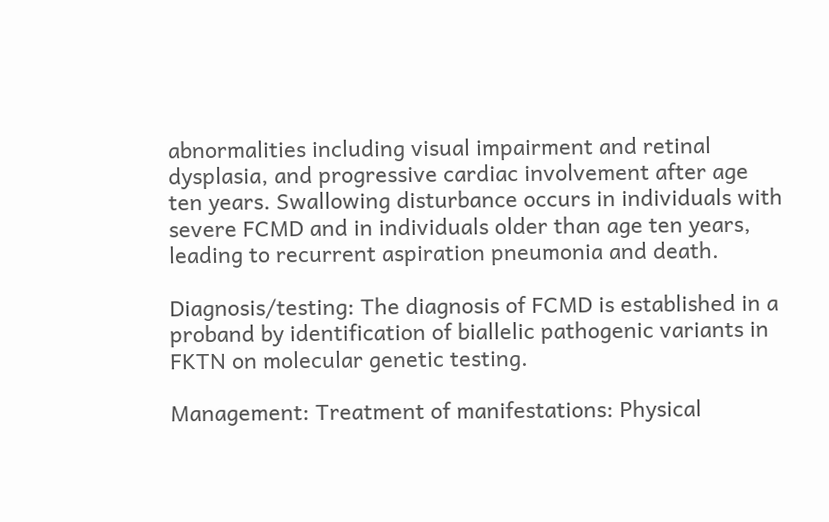abnormalities including visual impairment and retinal dysplasia, and progressive cardiac involvement after age ten years. Swallowing disturbance occurs in individuals with severe FCMD and in individuals older than age ten years, leading to recurrent aspiration pneumonia and death.

Diagnosis/testing: The diagnosis of FCMD is established in a proband by identification of biallelic pathogenic variants in FKTN on molecular genetic testing.

Management: Treatment of manifestations: Physical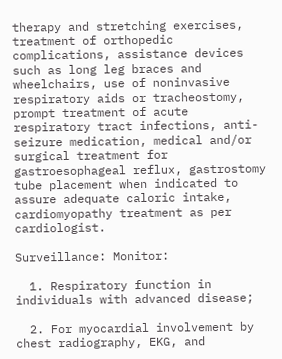therapy and stretching exercises, treatment of orthopedic complications, assistance devices such as long leg braces and wheelchairs, use of noninvasive respiratory aids or tracheostomy, prompt treatment of acute respiratory tract infections, anti-seizure medication, medical and/or surgical treatment for gastroesophageal reflux, gastrostomy tube placement when indicated to assure adequate caloric intake, cardiomyopathy treatment as per cardiologist.

Surveillance: Monitor:

  1. Respiratory function in individuals with advanced disease;

  2. For myocardial involvement by chest radiography, EKG, and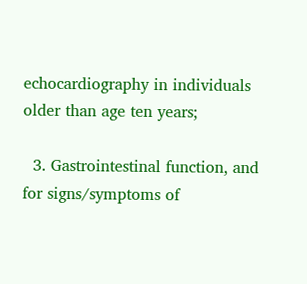echocardiography in individuals older than age ten years;

  3. Gastrointestinal function, and for signs/symptoms of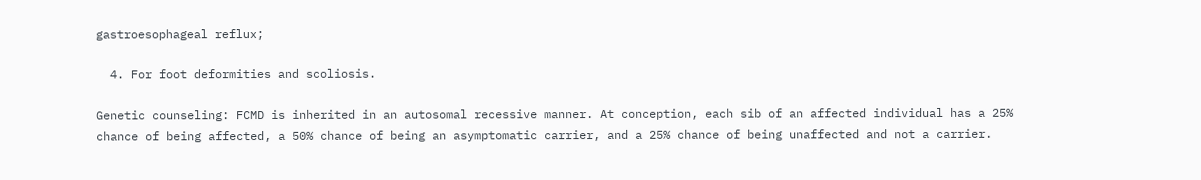gastroesophageal reflux;

  4. For foot deformities and scoliosis.

Genetic counseling: FCMD is inherited in an autosomal recessive manner. At conception, each sib of an affected individual has a 25% chance of being affected, a 50% chance of being an asymptomatic carrier, and a 25% chance of being unaffected and not a carrier.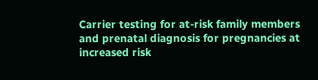Carrier testing for at-risk family members and prenatal diagnosis for pregnancies at increased risk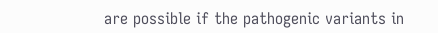are possible if the pathogenic variants in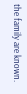the family are known.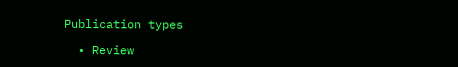Publication types

  • Review